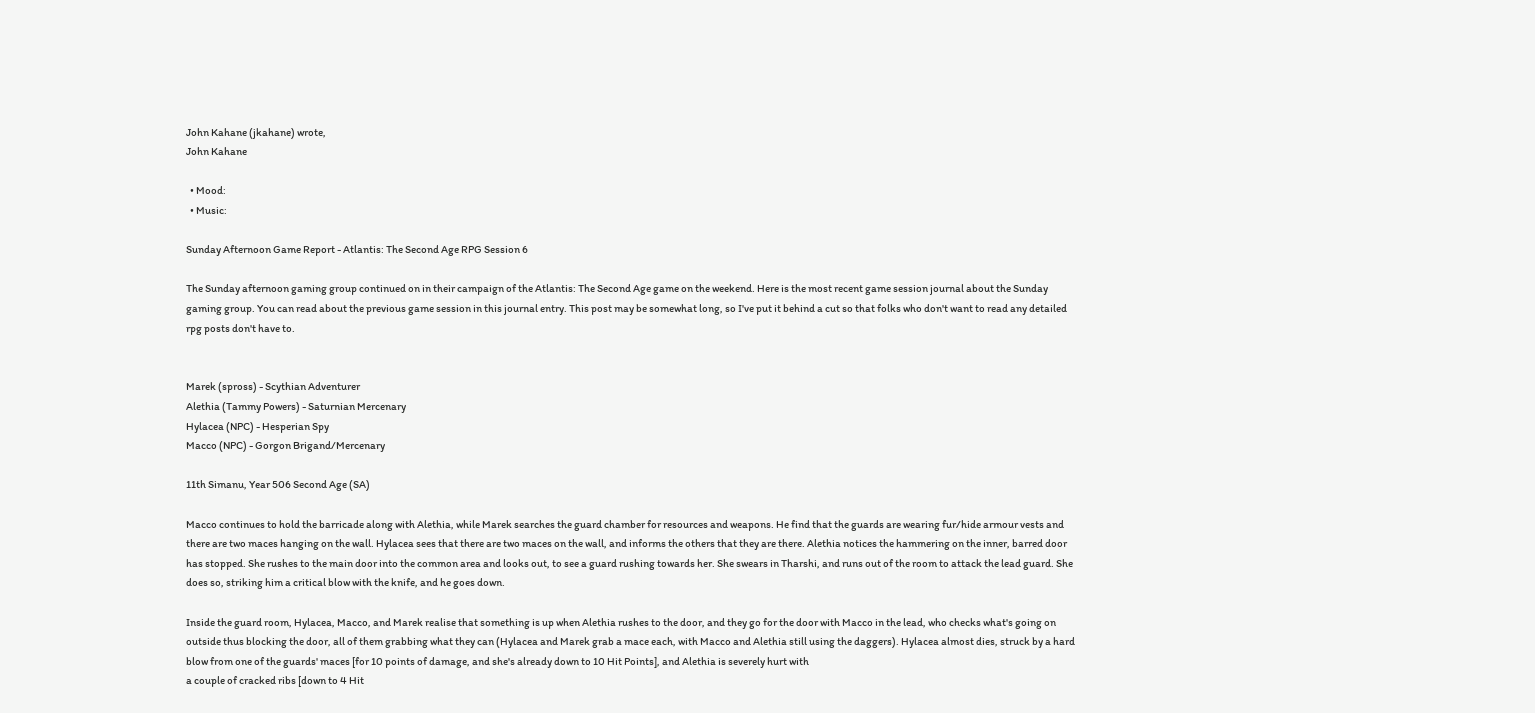John Kahane (jkahane) wrote,
John Kahane

  • Mood:
  • Music:

Sunday Afternoon Game Report - Atlantis: The Second Age RPG Session 6

The Sunday afternoon gaming group continued on in their campaign of the Atlantis: The Second Age game on the weekend. Here is the most recent game session journal about the Sunday gaming group. You can read about the previous game session in this journal entry. This post may be somewhat long, so I've put it behind a cut so that folks who don't want to read any detailed rpg posts don't have to.


Marek (spross) - Scythian Adventurer
Alethia (Tammy Powers) - Saturnian Mercenary
Hylacea (NPC) - Hesperian Spy
Macco (NPC) - Gorgon Brigand/Mercenary

11th Simanu, Year 506 Second Age (SA)

Macco continues to hold the barricade along with Alethia, while Marek searches the guard chamber for resources and weapons. He find that the guards are wearing fur/hide armour vests and there are two maces hanging on the wall. Hylacea sees that there are two maces on the wall, and informs the others that they are there. Alethia notices the hammering on the inner, barred door has stopped. She rushes to the main door into the common area and looks out, to see a guard rushing towards her. She swears in Tharshi, and runs out of the room to attack the lead guard. She does so, striking him a critical blow with the knife, and he goes down.

Inside the guard room, Hylacea, Macco, and Marek realise that something is up when Alethia rushes to the door, and they go for the door with Macco in the lead, who checks what's going on outside thus blocking the door, all of them grabbing what they can (Hylacea and Marek grab a mace each, with Macco and Alethia still using the daggers). Hylacea almost dies, struck by a hard blow from one of the guards' maces [for 10 points of damage, and she's already down to 10 Hit Points], and Alethia is severely hurt with
a couple of cracked ribs [down to 4 Hit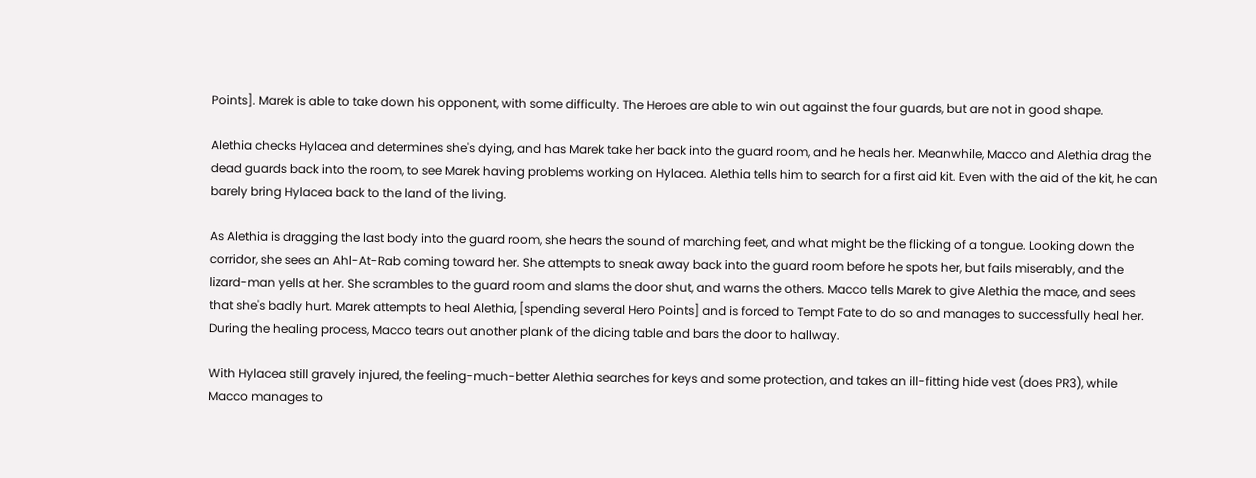Points]. Marek is able to take down his opponent, with some difficulty. The Heroes are able to win out against the four guards, but are not in good shape.

Alethia checks Hylacea and determines she's dying, and has Marek take her back into the guard room, and he heals her. Meanwhile, Macco and Alethia drag the dead guards back into the room, to see Marek having problems working on Hylacea. Alethia tells him to search for a first aid kit. Even with the aid of the kit, he can barely bring Hylacea back to the land of the living.

As Alethia is dragging the last body into the guard room, she hears the sound of marching feet, and what might be the flicking of a tongue. Looking down the corridor, she sees an Ahl-At-Rab coming toward her. She attempts to sneak away back into the guard room before he spots her, but fails miserably, and the lizard-man yells at her. She scrambles to the guard room and slams the door shut, and warns the others. Macco tells Marek to give Alethia the mace, and sees that she's badly hurt. Marek attempts to heal Alethia, [spending several Hero Points] and is forced to Tempt Fate to do so and manages to successfully heal her. During the healing process, Macco tears out another plank of the dicing table and bars the door to hallway.

With Hylacea still gravely injured, the feeling-much-better Alethia searches for keys and some protection, and takes an ill-fitting hide vest (does PR3), while Macco manages to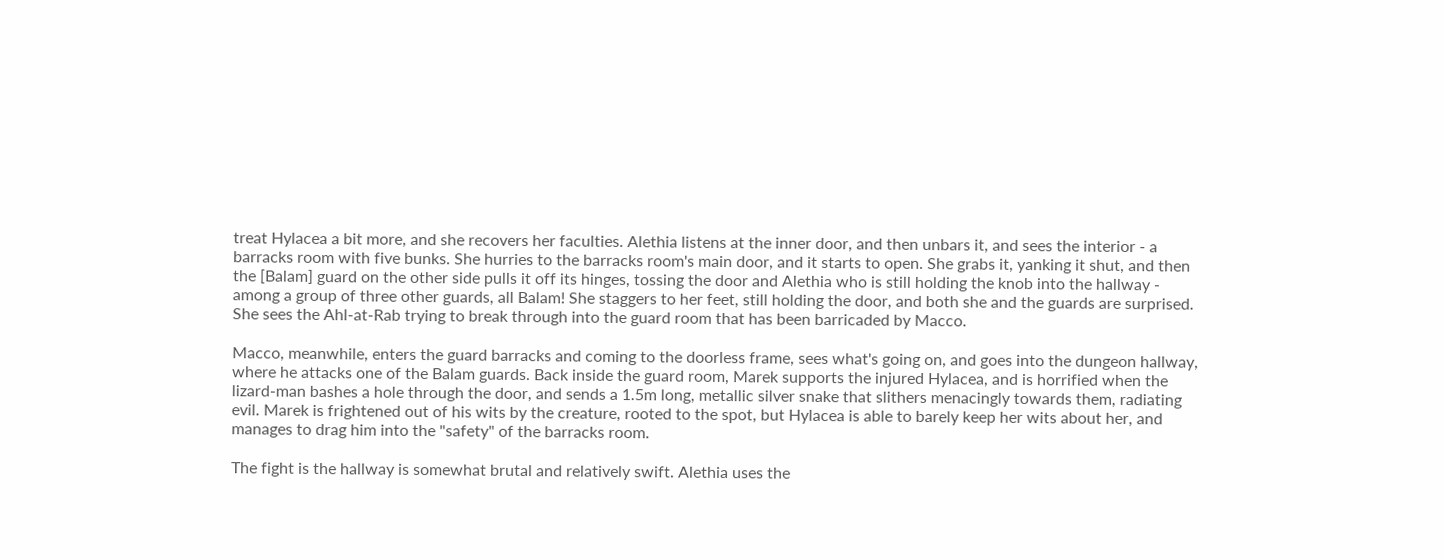treat Hylacea a bit more, and she recovers her faculties. Alethia listens at the inner door, and then unbars it, and sees the interior - a barracks room with five bunks. She hurries to the barracks room's main door, and it starts to open. She grabs it, yanking it shut, and then the [Balam] guard on the other side pulls it off its hinges, tossing the door and Alethia who is still holding the knob into the hallway - among a group of three other guards, all Balam! She staggers to her feet, still holding the door, and both she and the guards are surprised. She sees the Ahl-at-Rab trying to break through into the guard room that has been barricaded by Macco.

Macco, meanwhile, enters the guard barracks and coming to the doorless frame, sees what's going on, and goes into the dungeon hallway, where he attacks one of the Balam guards. Back inside the guard room, Marek supports the injured Hylacea, and is horrified when the lizard-man bashes a hole through the door, and sends a 1.5m long, metallic silver snake that slithers menacingly towards them, radiating evil. Marek is frightened out of his wits by the creature, rooted to the spot, but Hylacea is able to barely keep her wits about her, and manages to drag him into the "safety" of the barracks room.

The fight is the hallway is somewhat brutal and relatively swift. Alethia uses the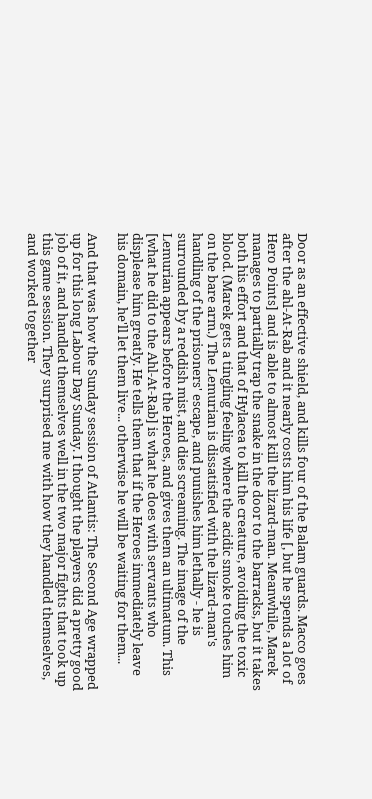Door as an effective shield, and kills four of the Balam guards. Macco goes after the ahl-At-Rab and it nearly costs him his life [, but he spends a lot of Hero Points] and is able to almost kill the lizard-man. Meanwhile, Marek manages to partially trap the snake in the door to the barracks, but it takes both his effort and that of Hylacea to kill the creature, avoiding the toxic blood. (Marek gets a tingling feeling where the acidic smoke touches him on the bare arm.) The Lemurian is dissatisfied with the lizard-man's handling of the prisoners' escape, and punishes him lethally - he is surrounded by a reddish mist, and dies screaming. The image of the Lemurian appears before the Heroes, and gives them an ultimatum. This [what he did to the Ahl-At-Rab] is what he does with servants who displease him greatly. He tells them that if the Heroes immediately leave his domain, he'll let them live... otherwise he will be waiting for them...

And that was how the Sunday session of Atlantis: The Second Age wrapped up for this long Labour Day Sunday. I thought the players did a pretty good job of it, and handled themselves well in the two major fights that took up this game session. They surprised me with how they handled themselves, and worked together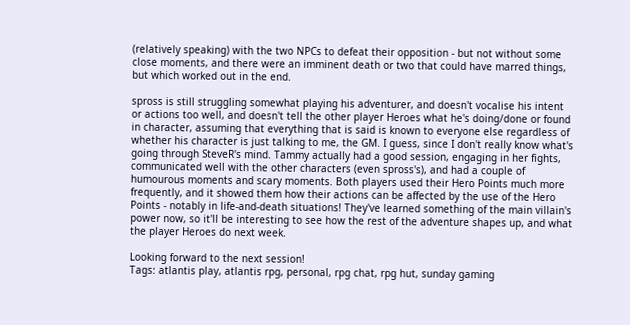(relatively speaking) with the two NPCs to defeat their opposition - but not without some close moments, and there were an imminent death or two that could have marred things, but which worked out in the end.

spross is still struggling somewhat playing his adventurer, and doesn't vocalise his intent or actions too well, and doesn't tell the other player Heroes what he's doing/done or found in character, assuming that everything that is said is known to everyone else regardless of whether his character is just talking to me, the GM. I guess, since I don't really know what's going through SteveR's mind. Tammy actually had a good session, engaging in her fights, communicated well with the other characters (even spross's), and had a couple of humourous moments and scary moments. Both players used their Hero Points much more frequently, and it showed them how their actions can be affected by the use of the Hero Points - notably in life-and-death situations! They've learned something of the main villain's power now, so it'll be interesting to see how the rest of the adventure shapes up, and what the player Heroes do next week.

Looking forward to the next session!
Tags: atlantis play, atlantis rpg, personal, rpg chat, rpg hut, sunday gaming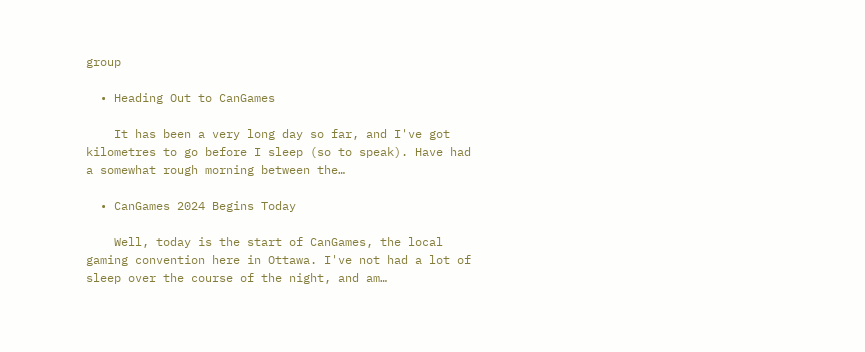group

  • Heading Out to CanGames

    It has been a very long day so far, and I've got kilometres to go before I sleep (so to speak). Have had a somewhat rough morning between the…

  • CanGames 2024 Begins Today

    Well, today is the start of CanGames, the local gaming convention here in Ottawa. I've not had a lot of sleep over the course of the night, and am…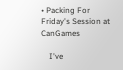• Packing For Friday's Session at CanGames

    I've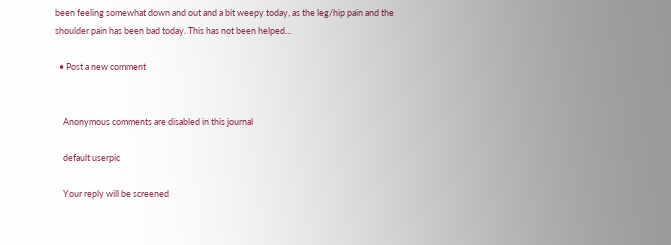been feeling somewhat down and out and a bit weepy today, as the leg/hip pain and the shoulder pain has been bad today. This has not been helped…

  • Post a new comment


    Anonymous comments are disabled in this journal

    default userpic

    Your reply will be screened